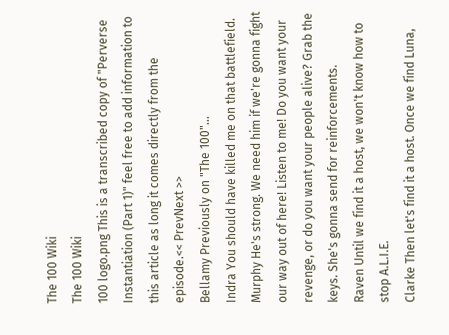The 100 Wiki
The 100 Wiki
100 logo.png This is a transcribed copy of "Perverse Instantiation (Part 1)" feel free to add information to this article as long it comes directly from the episode.<< PrevNext >>
Bellamy Previously on "The 100"...
Indra You should have killed me on that battlefield.
Murphy He's strong. We need him if we're gonna fight our way out of here! Listen to me! Do you want your revenge, or do you want your people alive? Grab the keys. She's gonna send for reinforcements.
Raven Until we find it a host, we won't know how to stop A.L.I.E.
Clarke Then let's find it a host. Once we find Luna,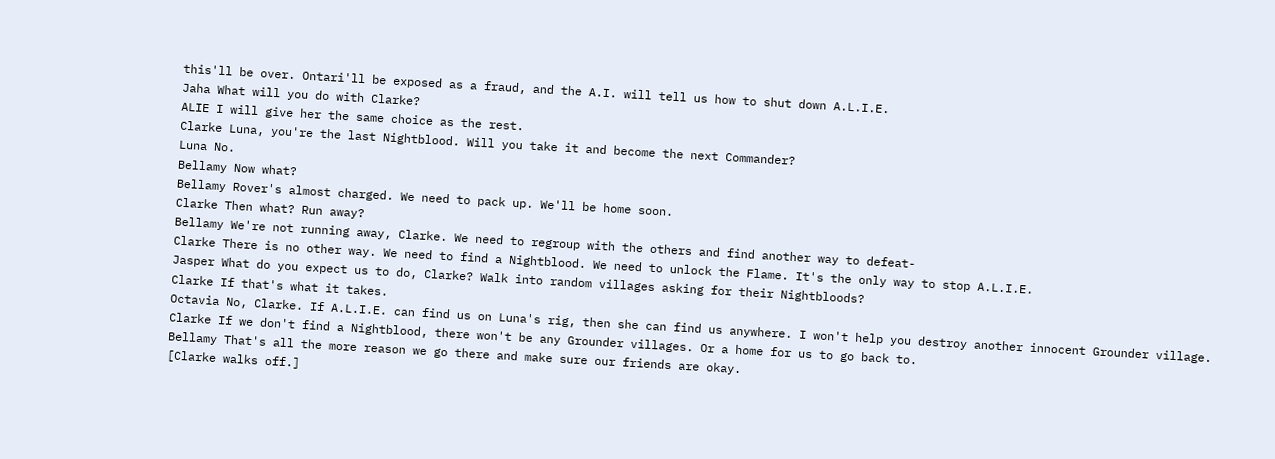this'll be over. Ontari'll be exposed as a fraud, and the A.I. will tell us how to shut down A.L.I.E.
Jaha What will you do with Clarke?
ALIE I will give her the same choice as the rest.
Clarke Luna, you're the last Nightblood. Will you take it and become the next Commander?
Luna No.
Bellamy Now what?
Bellamy Rover's almost charged. We need to pack up. We'll be home soon.
Clarke Then what? Run away?
Bellamy We're not running away, Clarke. We need to regroup with the others and find another way to defeat-
Clarke There is no other way. We need to find a Nightblood. We need to unlock the Flame. It's the only way to stop A.L.I.E.
Jasper What do you expect us to do, Clarke? Walk into random villages asking for their Nightbloods?
Clarke If that's what it takes.
Octavia No, Clarke. If A.L.I.E. can find us on Luna's rig, then she can find us anywhere. I won't help you destroy another innocent Grounder village.
Clarke If we don't find a Nightblood, there won't be any Grounder villages. Or a home for us to go back to.
Bellamy That's all the more reason we go there and make sure our friends are okay.
[Clarke walks off.]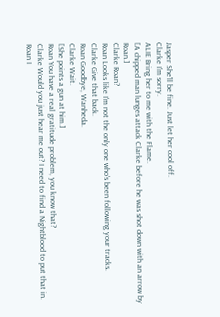Jasper She'll be fine. Just let her cool off.
Clarke I'm sorry.
ALIE Bring her to me with the Flame.
[A chipped man lunges attack Clarke before he was shot down with an arrow by Roan.]
Clarke Roan?
Roan Looks like I'm not the only one who's been following your tracks.
Clarke Give that back.
Roan Goodbye, Wanheda.
Clarke Wait.
[She points a gun at him.]
Roan You have a real gratitude problem, you know that?
Clarke Would you just hear me out? I need to find a Nightblood to put that in.
Roan I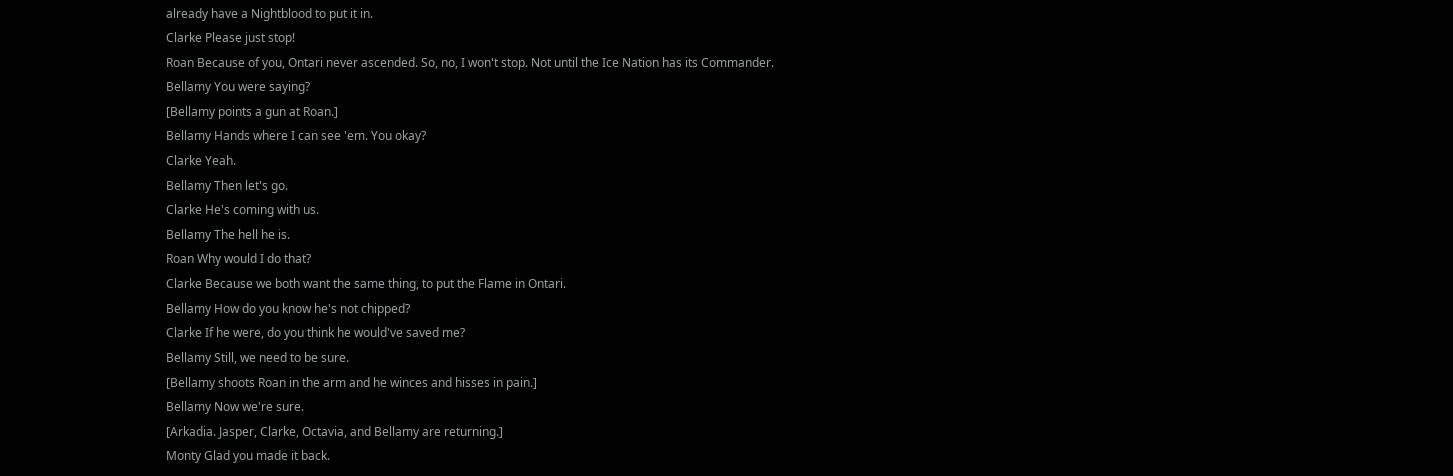already have a Nightblood to put it in.
Clarke Please just stop!
Roan Because of you, Ontari never ascended. So, no, I won't stop. Not until the Ice Nation has its Commander.
Bellamy You were saying?
[Bellamy points a gun at Roan.]
Bellamy Hands where I can see 'em. You okay?
Clarke Yeah.
Bellamy Then let's go.
Clarke He's coming with us.
Bellamy The hell he is.
Roan Why would I do that?
Clarke Because we both want the same thing, to put the Flame in Ontari.
Bellamy How do you know he's not chipped?
Clarke If he were, do you think he would've saved me?
Bellamy Still, we need to be sure.
[Bellamy shoots Roan in the arm and he winces and hisses in pain.]
Bellamy Now we're sure.
[Arkadia. Jasper, Clarke, Octavia, and Bellamy are returning.]
Monty Glad you made it back.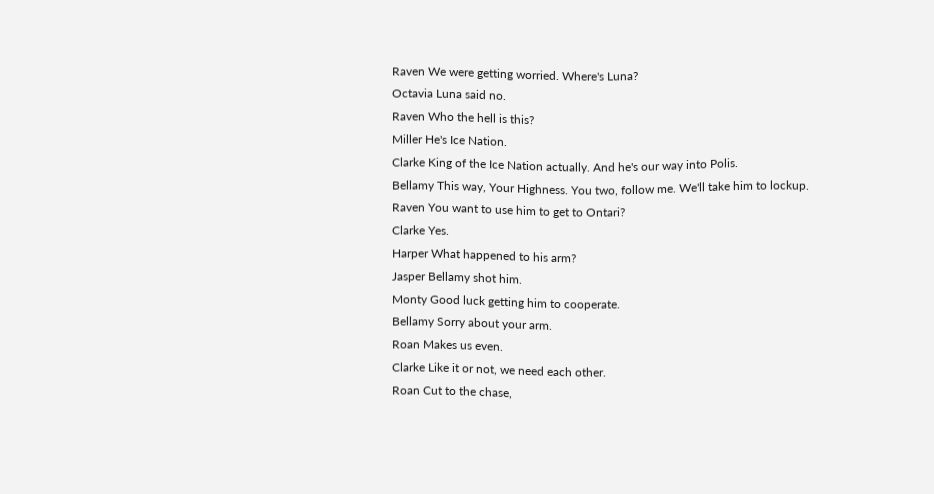Raven We were getting worried. Where's Luna?
Octavia Luna said no.
Raven Who the hell is this?
Miller He's Ice Nation.
Clarke King of the Ice Nation actually. And he's our way into Polis.
Bellamy This way, Your Highness. You two, follow me. We'll take him to lockup.
Raven You want to use him to get to Ontari?
Clarke Yes.
Harper What happened to his arm?
Jasper Bellamy shot him.
Monty Good luck getting him to cooperate.
Bellamy Sorry about your arm.
Roan Makes us even.
Clarke Like it or not, we need each other.
Roan Cut to the chase,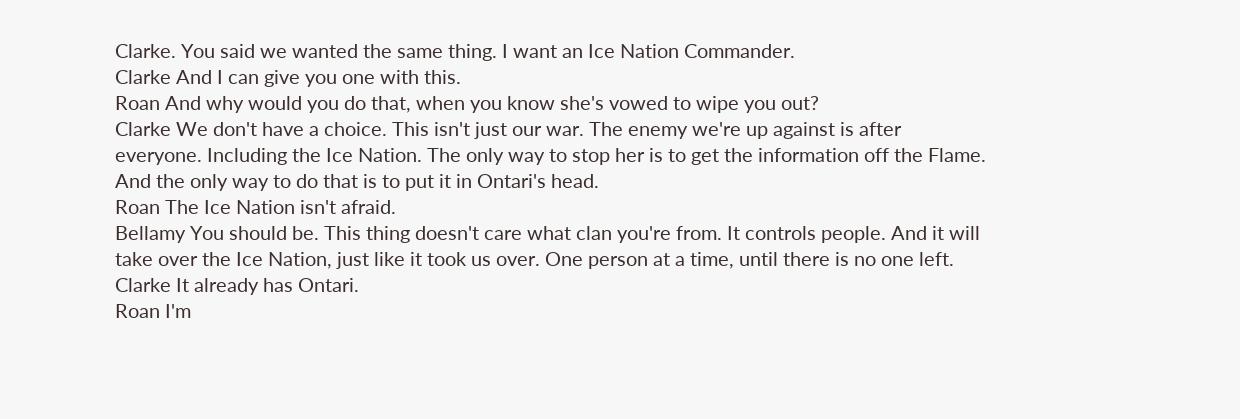Clarke. You said we wanted the same thing. I want an Ice Nation Commander.
Clarke And I can give you one with this.
Roan And why would you do that, when you know she's vowed to wipe you out?
Clarke We don't have a choice. This isn't just our war. The enemy we're up against is after everyone. Including the Ice Nation. The only way to stop her is to get the information off the Flame. And the only way to do that is to put it in Ontari's head.
Roan The Ice Nation isn't afraid.
Bellamy You should be. This thing doesn't care what clan you're from. It controls people. And it will take over the Ice Nation, just like it took us over. One person at a time, until there is no one left.
Clarke It already has Ontari.
Roan I'm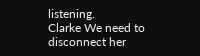listening.
Clarke We need to disconnect her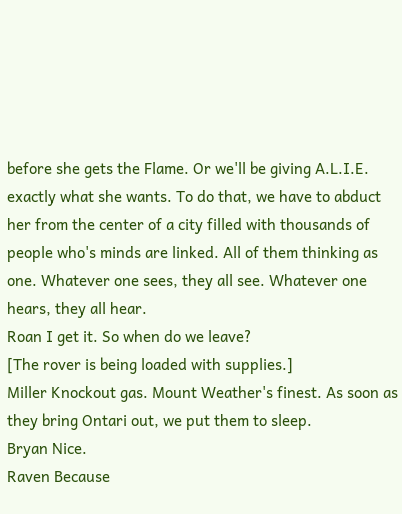before she gets the Flame. Or we'll be giving A.L.I.E. exactly what she wants. To do that, we have to abduct her from the center of a city filled with thousands of people who's minds are linked. All of them thinking as one. Whatever one sees, they all see. Whatever one hears, they all hear.
Roan I get it. So when do we leave?
[The rover is being loaded with supplies.]
Miller Knockout gas. Mount Weather's finest. As soon as they bring Ontari out, we put them to sleep.
Bryan Nice.
Raven Because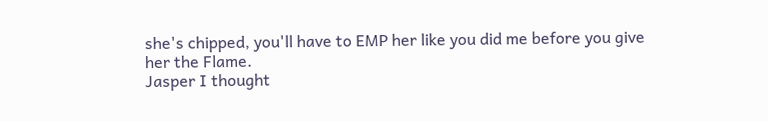she's chipped, you'll have to EMP her like you did me before you give her the Flame.
Jasper I thought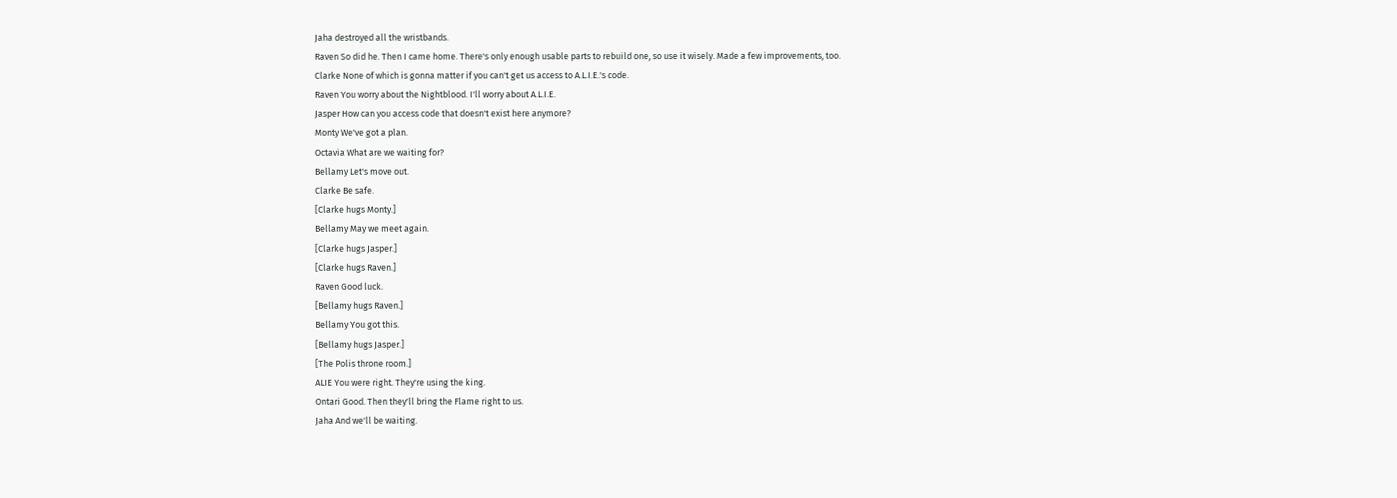Jaha destroyed all the wristbands.
Raven So did he. Then I came home. There's only enough usable parts to rebuild one, so use it wisely. Made a few improvements, too.
Clarke None of which is gonna matter if you can't get us access to A.L.I.E.'s code.
Raven You worry about the Nightblood. I'll worry about A.L.I.E.
Jasper How can you access code that doesn't exist here anymore?
Monty We've got a plan.
Octavia What are we waiting for?
Bellamy Let's move out.
Clarke Be safe.
[Clarke hugs Monty.]
Bellamy May we meet again.
[Clarke hugs Jasper.]
[Clarke hugs Raven.]
Raven Good luck.
[Bellamy hugs Raven.]
Bellamy You got this.
[Bellamy hugs Jasper.]
[The Polis throne room.]
ALIE You were right. They're using the king.
Ontari Good. Then they'll bring the Flame right to us.
Jaha And we'll be waiting.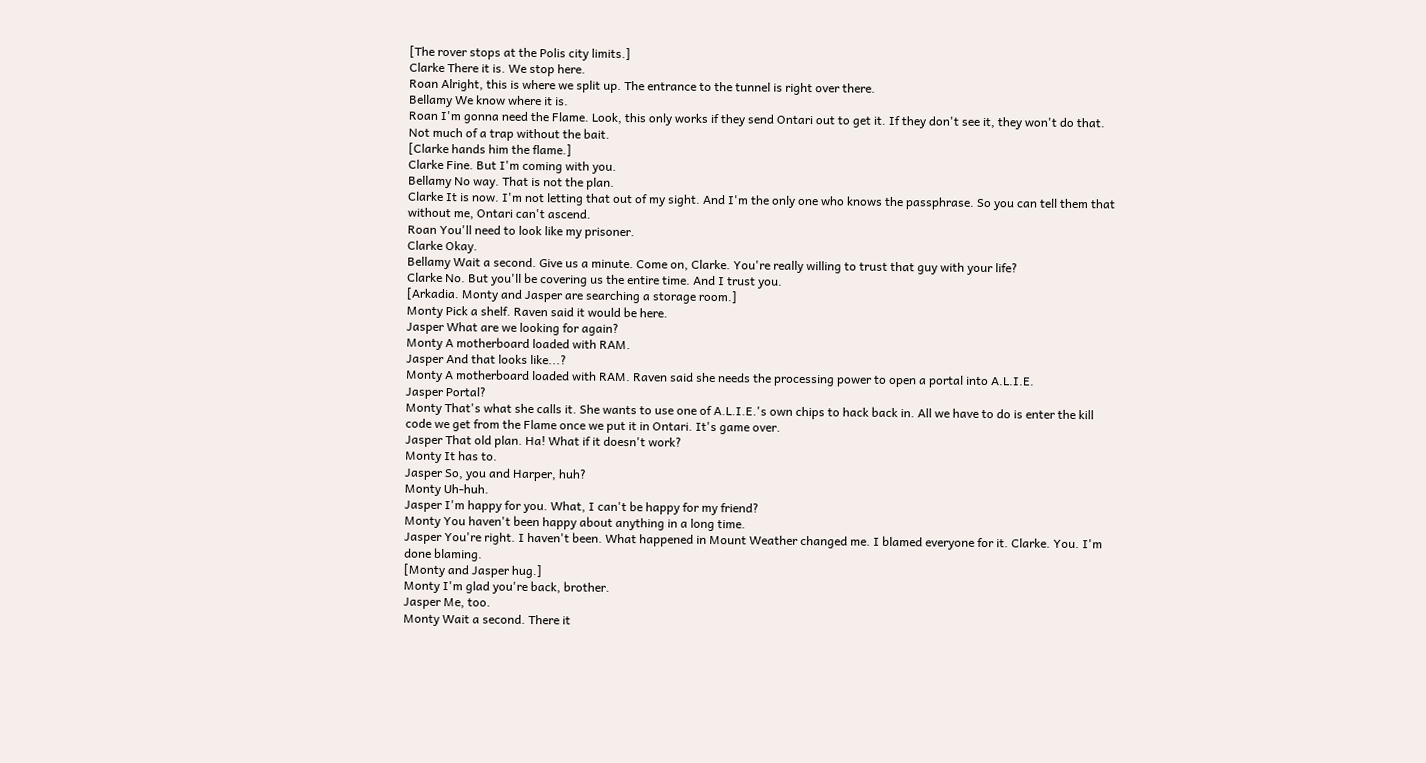[The rover stops at the Polis city limits.]
Clarke There it is. We stop here.
Roan Alright, this is where we split up. The entrance to the tunnel is right over there.
Bellamy We know where it is.
Roan I'm gonna need the Flame. Look, this only works if they send Ontari out to get it. If they don't see it, they won't do that. Not much of a trap without the bait.
[Clarke hands him the flame.]
Clarke Fine. But I'm coming with you.
Bellamy No way. That is not the plan.
Clarke It is now. I'm not letting that out of my sight. And I'm the only one who knows the passphrase. So you can tell them that without me, Ontari can't ascend.
Roan You'll need to look like my prisoner.
Clarke Okay.
Bellamy Wait a second. Give us a minute. Come on, Clarke. You're really willing to trust that guy with your life?
Clarke No. But you'll be covering us the entire time. And I trust you.
[Arkadia. Monty and Jasper are searching a storage room.]
Monty Pick a shelf. Raven said it would be here.
Jasper What are we looking for again?
Monty A motherboard loaded with RAM.
Jasper And that looks like...?
Monty A motherboard loaded with RAM. Raven said she needs the processing power to open a portal into A.L.I.E.
Jasper Portal?
Monty That's what she calls it. She wants to use one of A.L.I.E.'s own chips to hack back in. All we have to do is enter the kill code we get from the Flame once we put it in Ontari. It's game over.
Jasper That old plan. Ha! What if it doesn't work?
Monty It has to.
Jasper So, you and Harper, huh?
Monty Uh-huh.
Jasper I'm happy for you. What, I can't be happy for my friend?
Monty You haven't been happy about anything in a long time.
Jasper You're right. I haven't been. What happened in Mount Weather changed me. I blamed everyone for it. Clarke. You. I'm done blaming.
[Monty and Jasper hug.]
Monty I'm glad you're back, brother.
Jasper Me, too.
Monty Wait a second. There it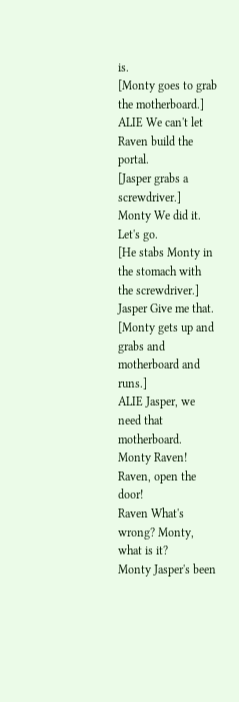is.
[Monty goes to grab the motherboard.]
ALIE We can't let Raven build the portal.
[Jasper grabs a screwdriver.]
Monty We did it. Let's go.
[He stabs Monty in the stomach with the screwdriver.]
Jasper Give me that.
[Monty gets up and grabs and motherboard and runs.]
ALIE Jasper, we need that motherboard.
Monty Raven! Raven, open the door!
Raven What's wrong? Monty, what is it?
Monty Jasper's been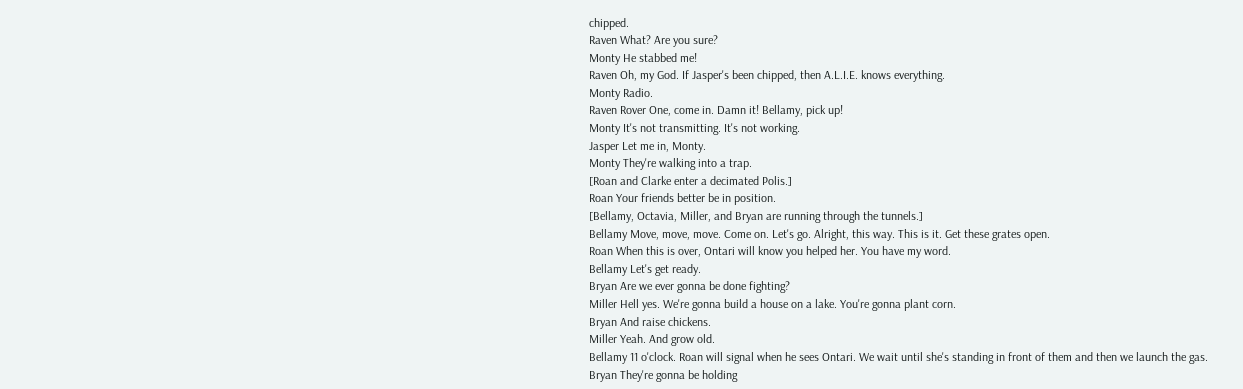chipped.
Raven What? Are you sure?
Monty He stabbed me!
Raven Oh, my God. If Jasper's been chipped, then A.L.I.E. knows everything.
Monty Radio.
Raven Rover One, come in. Damn it! Bellamy, pick up!
Monty It's not transmitting. It's not working.
Jasper Let me in, Monty.
Monty They're walking into a trap.
[Roan and Clarke enter a decimated Polis.]
Roan Your friends better be in position.
[Bellamy, Octavia, Miller, and Bryan are running through the tunnels.]
Bellamy Move, move, move. Come on. Let's go. Alright, this way. This is it. Get these grates open.
Roan When this is over, Ontari will know you helped her. You have my word.
Bellamy Let's get ready.
Bryan Are we ever gonna be done fighting?
Miller Hell yes. We're gonna build a house on a lake. You're gonna plant corn.
Bryan And raise chickens.
Miller Yeah. And grow old.
Bellamy 11 o'clock. Roan will signal when he sees Ontari. We wait until she's standing in front of them and then we launch the gas.
Bryan They're gonna be holding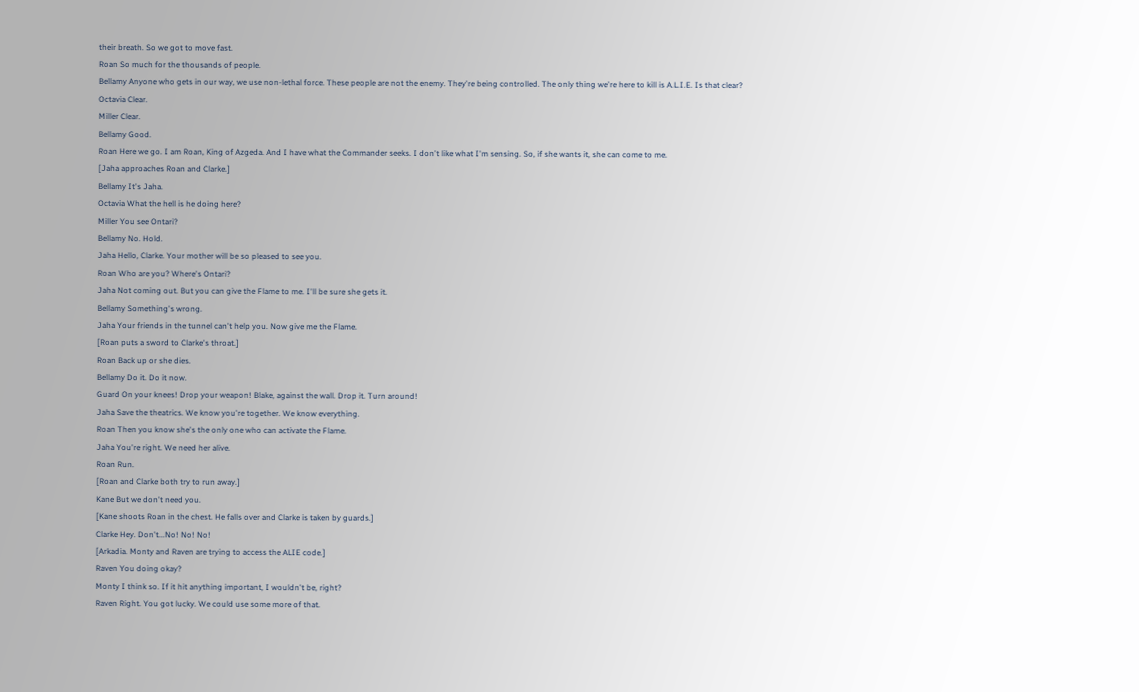their breath. So we got to move fast.
Roan So much for the thousands of people.
Bellamy Anyone who gets in our way, we use non-lethal force. These people are not the enemy. They're being controlled. The only thing we're here to kill is A.L.I.E. Is that clear?
Octavia Clear.
Miller Clear.
Bellamy Good.
Roan Here we go. I am Roan, King of Azgeda. And I have what the Commander seeks. I don't like what I'm sensing. So, if she wants it, she can come to me.
[Jaha approaches Roan and Clarke.]
Bellamy It's Jaha.
Octavia What the hell is he doing here?
Miller You see Ontari?
Bellamy No. Hold.
Jaha Hello, Clarke. Your mother will be so pleased to see you.
Roan Who are you? Where's Ontari?
Jaha Not coming out. But you can give the Flame to me. I'll be sure she gets it.
Bellamy Something's wrong.
Jaha Your friends in the tunnel can't help you. Now give me the Flame.
[Roan puts a sword to Clarke's throat.]
Roan Back up or she dies.
Bellamy Do it. Do it now.
Guard On your knees! Drop your weapon! Blake, against the wall. Drop it. Turn around!
Jaha Save the theatrics. We know you're together. We know everything.
Roan Then you know she's the only one who can activate the Flame.
Jaha You're right. We need her alive.
Roan Run.
[Roan and Clarke both try to run away.]
Kane But we don't need you.
[Kane shoots Roan in the chest. He falls over and Clarke is taken by guards.]
Clarke Hey. Don't...No! No! No!
[Arkadia. Monty and Raven are trying to access the ALIE code.]
Raven You doing okay?
Monty I think so. If it hit anything important, I wouldn't be, right?
Raven Right. You got lucky. We could use some more of that.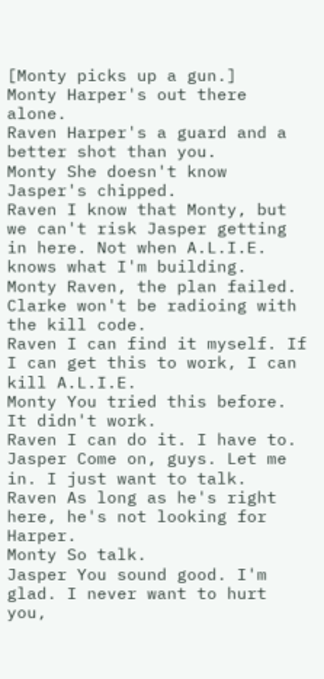[Monty picks up a gun.]
Monty Harper's out there alone.
Raven Harper's a guard and a better shot than you.
Monty She doesn't know Jasper's chipped.
Raven I know that Monty, but we can't risk Jasper getting in here. Not when A.L.I.E. knows what I'm building.
Monty Raven, the plan failed. Clarke won't be radioing with the kill code.
Raven I can find it myself. If I can get this to work, I can kill A.L.I.E.
Monty You tried this before. It didn't work.
Raven I can do it. I have to.
Jasper Come on, guys. Let me in. I just want to talk.
Raven As long as he's right here, he's not looking for Harper.
Monty So talk.
Jasper You sound good. I'm glad. I never want to hurt you,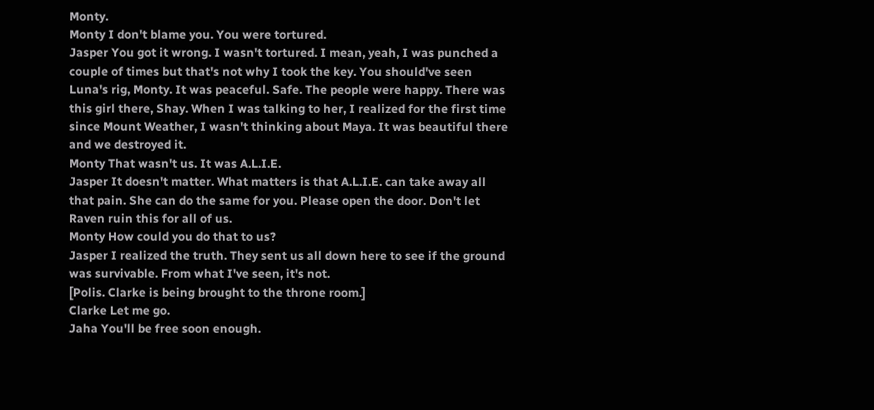Monty.
Monty I don't blame you. You were tortured.
Jasper You got it wrong. I wasn't tortured. I mean, yeah, I was punched a couple of times but that's not why I took the key. You should've seen Luna's rig, Monty. It was peaceful. Safe. The people were happy. There was this girl there, Shay. When I was talking to her, I realized for the first time since Mount Weather, I wasn't thinking about Maya. It was beautiful there and we destroyed it.
Monty That wasn't us. It was A.L.I.E.
Jasper It doesn't matter. What matters is that A.L.I.E. can take away all that pain. She can do the same for you. Please open the door. Don't let Raven ruin this for all of us.
Monty How could you do that to us?
Jasper I realized the truth. They sent us all down here to see if the ground was survivable. From what I've seen, it's not.
[Polis. Clarke is being brought to the throne room.]
Clarke Let me go.
Jaha You'll be free soon enough.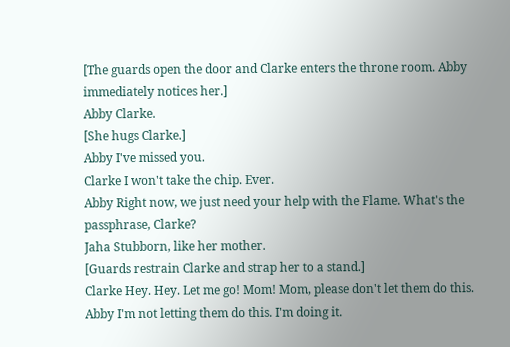[The guards open the door and Clarke enters the throne room. Abby immediately notices her.]
Abby Clarke.
[She hugs Clarke.]
Abby I've missed you.
Clarke I won't take the chip. Ever.
Abby Right now, we just need your help with the Flame. What's the passphrase, Clarke?
Jaha Stubborn, like her mother.
[Guards restrain Clarke and strap her to a stand.]
Clarke Hey. Hey. Let me go! Mom! Mom, please don't let them do this.
Abby I'm not letting them do this. I'm doing it.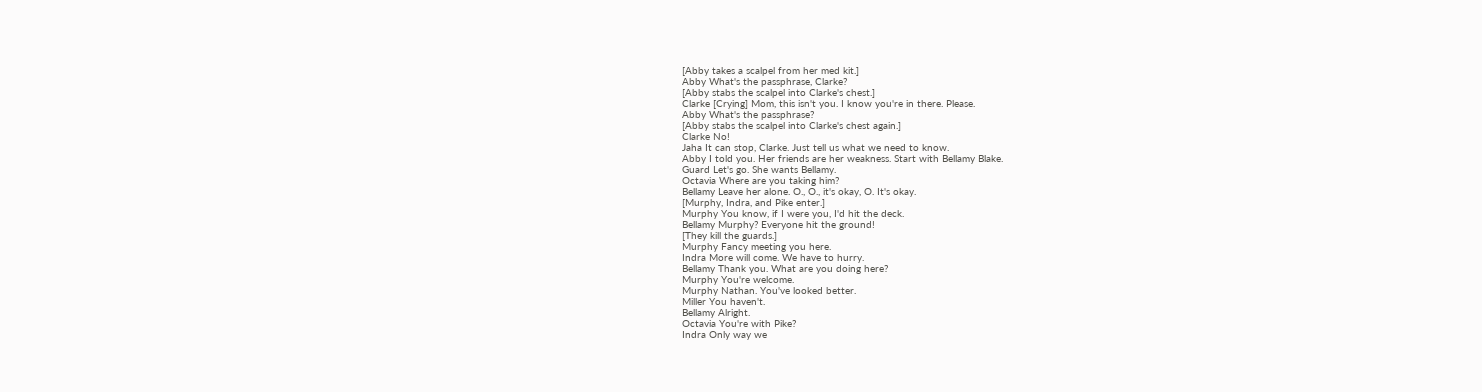[Abby takes a scalpel from her med kit.]
Abby What's the passphrase, Clarke?
[Abby stabs the scalpel into Clarke's chest.]
Clarke [Crying] Mom, this isn't you. I know you're in there. Please.
Abby What's the passphrase?
[Abby stabs the scalpel into Clarke's chest again.]
Clarke No!
Jaha It can stop, Clarke. Just tell us what we need to know.
Abby I told you. Her friends are her weakness. Start with Bellamy Blake.
Guard Let's go. She wants Bellamy.
Octavia Where are you taking him?
Bellamy Leave her alone. O., O., it's okay, O. It's okay.
[Murphy, Indra, and Pike enter.]
Murphy You know, if I were you, I'd hit the deck.
Bellamy Murphy? Everyone hit the ground!
[They kill the guards.]
Murphy Fancy meeting you here.
Indra More will come. We have to hurry.
Bellamy Thank you. What are you doing here?
Murphy You're welcome.
Murphy Nathan. You've looked better.
Miller You haven't.
Bellamy Alright.
Octavia You're with Pike?
Indra Only way we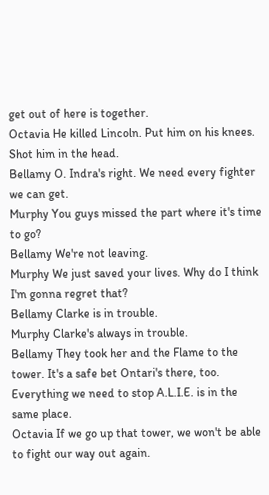get out of here is together.
Octavia He killed Lincoln. Put him on his knees. Shot him in the head.
Bellamy O. Indra's right. We need every fighter we can get.
Murphy You guys missed the part where it's time to go?
Bellamy We're not leaving.
Murphy We just saved your lives. Why do I think I'm gonna regret that?
Bellamy Clarke is in trouble.
Murphy Clarke's always in trouble.
Bellamy They took her and the Flame to the tower. It's a safe bet Ontari's there, too. Everything we need to stop A.L.I.E. is in the same place.
Octavia If we go up that tower, we won't be able to fight our way out again.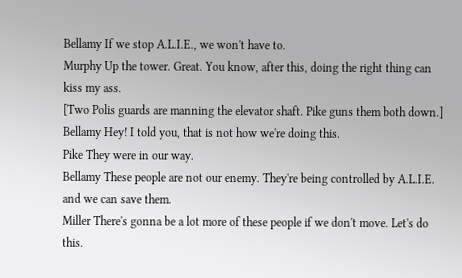Bellamy If we stop A.L.I.E., we won't have to.
Murphy Up the tower. Great. You know, after this, doing the right thing can kiss my ass.
[Two Polis guards are manning the elevator shaft. Pike guns them both down.]
Bellamy Hey! I told you, that is not how we're doing this.
Pike They were in our way.
Bellamy These people are not our enemy. They're being controlled by A.L.I.E. and we can save them.
Miller There's gonna be a lot more of these people if we don't move. Let's do this.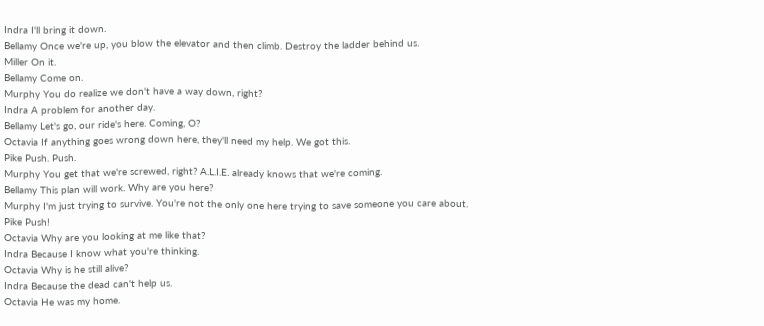Indra I'll bring it down.
Bellamy Once we're up, you blow the elevator and then climb. Destroy the ladder behind us.
Miller On it.
Bellamy Come on.
Murphy You do realize we don't have a way down, right?
Indra A problem for another day.
Bellamy Let's go, our ride's here. Coming, O?
Octavia If anything goes wrong down here, they'll need my help. We got this.
Pike Push. Push.
Murphy You get that we're screwed, right? A.L.I.E. already knows that we're coming.
Bellamy This plan will work. Why are you here?
Murphy I'm just trying to survive. You're not the only one here trying to save someone you care about.
Pike Push!
Octavia Why are you looking at me like that?
Indra Because I know what you're thinking.
Octavia Why is he still alive?
Indra Because the dead can't help us.
Octavia He was my home.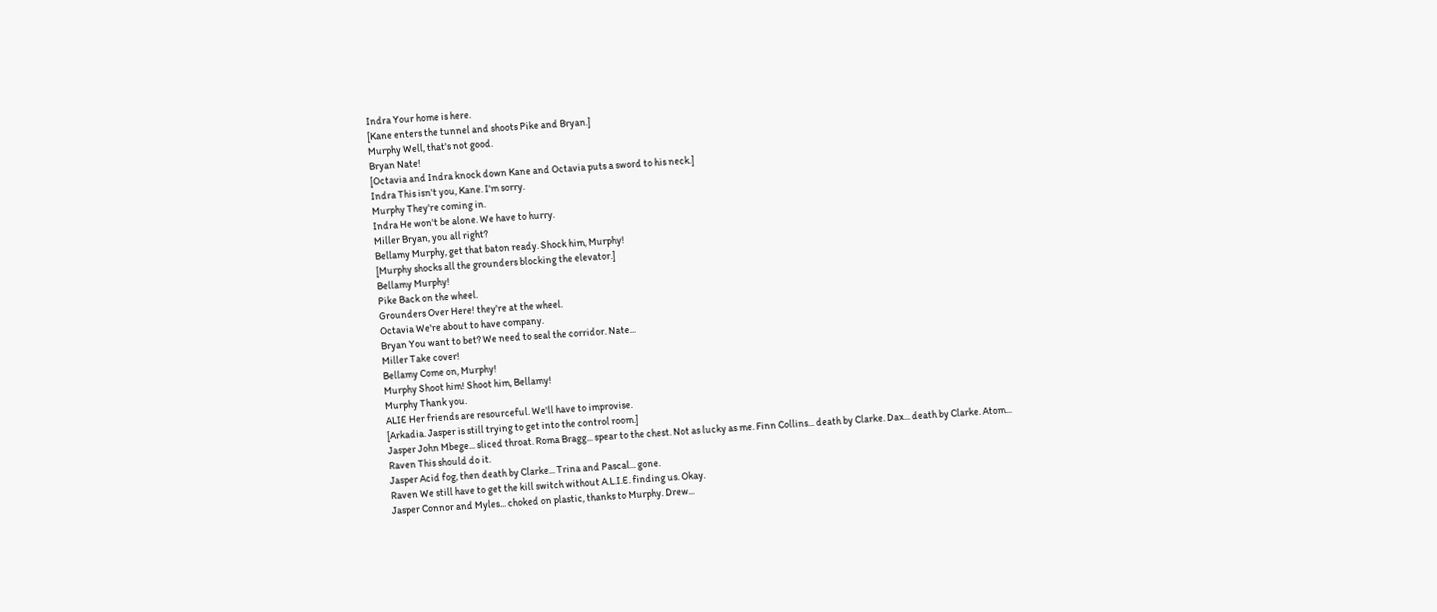Indra Your home is here.
[Kane enters the tunnel and shoots Pike and Bryan.]
Murphy Well, that's not good.
Bryan Nate!
[Octavia and Indra knock down Kane and Octavia puts a sword to his neck.]
Indra This isn't you, Kane. I'm sorry.
Murphy They're coming in.
Indra He won't be alone. We have to hurry.
Miller Bryan, you all right?
Bellamy Murphy, get that baton ready. Shock him, Murphy!
[Murphy shocks all the grounders blocking the elevator.]
Bellamy Murphy!
Pike Back on the wheel.
Grounders Over Here! they're at the wheel.
Octavia We're about to have company.
Bryan You want to bet? We need to seal the corridor. Nate...
Miller Take cover!
Bellamy Come on, Murphy!
Murphy Shoot him! Shoot him, Bellamy!
Murphy Thank you.
ALIE Her friends are resourceful. We'll have to improvise.
[Arkadia. Jasper is still trying to get into the control room.]
Jasper John Mbege... sliced throat. Roma Bragg... spear to the chest. Not as lucky as me. Finn Collins... death by Clarke. Dax... death by Clarke. Atom...
Raven This should do it.
Jasper Acid fog, then death by Clarke... Trina and Pascal... gone.
Raven We still have to get the kill switch without A.L.I.E. finding us. Okay.
Jasper Connor and Myles... choked on plastic, thanks to Murphy. Drew...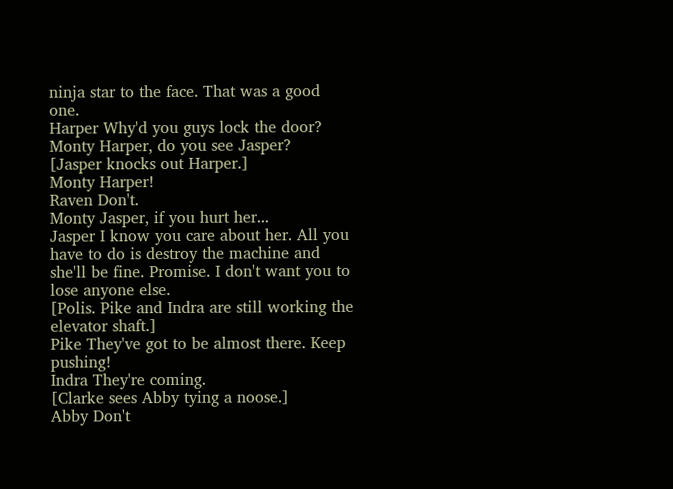ninja star to the face. That was a good one.
Harper Why'd you guys lock the door?
Monty Harper, do you see Jasper?
[Jasper knocks out Harper.]
Monty Harper!
Raven Don't.
Monty Jasper, if you hurt her...
Jasper I know you care about her. All you have to do is destroy the machine and she'll be fine. Promise. I don't want you to lose anyone else.
[Polis. Pike and Indra are still working the elevator shaft.]
Pike They've got to be almost there. Keep pushing!
Indra They're coming.
[Clarke sees Abby tying a noose.]
Abby Don't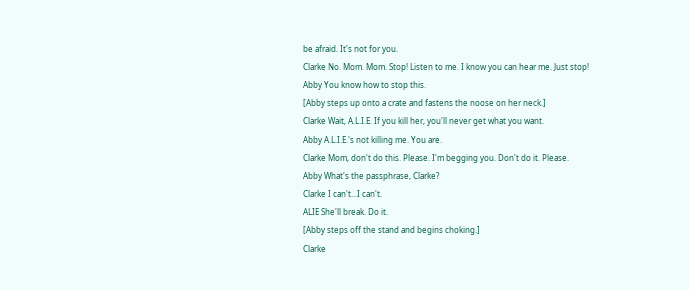be afraid. It's not for you.
Clarke No. Mom. Mom. Stop! Listen to me. I know you can hear me. Just stop!
Abby You know how to stop this.
[Abby steps up onto a crate and fastens the noose on her neck.]
Clarke Wait, A.L.I.E. If you kill her, you'll never get what you want.
Abby A.L.I.E.'s not killing me. You are.
Clarke Mom, don't do this. Please. I'm begging you. Don't do it. Please.
Abby What's the passphrase, Clarke?
Clarke I can't...I can't.
ALIE She'll break. Do it.
[Abby steps off the stand and begins choking.]
Clarke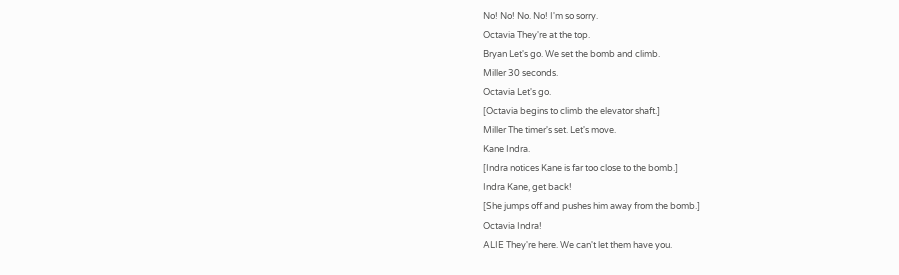No! No! No. No! I'm so sorry.
Octavia They're at the top.
Bryan Let's go. We set the bomb and climb.
Miller 30 seconds.
Octavia Let's go.
[Octavia begins to climb the elevator shaft.]
Miller The timer's set. Let's move.
Kane Indra.
[Indra notices Kane is far too close to the bomb.]
Indra Kane, get back!
[She jumps off and pushes him away from the bomb.]
Octavia Indra!
ALIE They're here. We can't let them have you.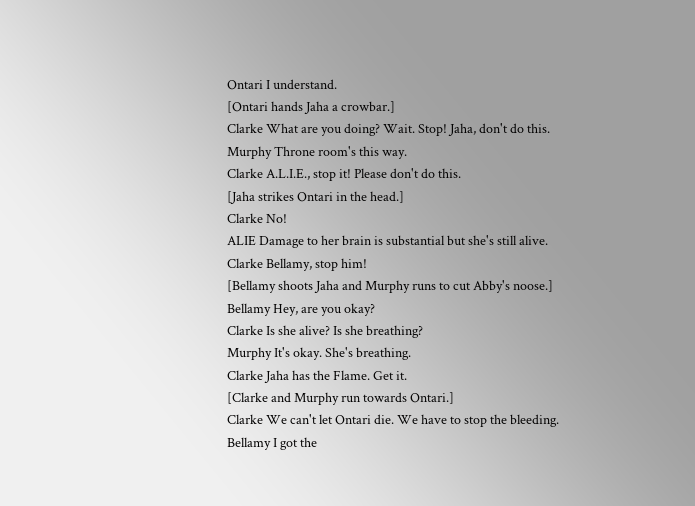Ontari I understand.
[Ontari hands Jaha a crowbar.]
Clarke What are you doing? Wait. Stop! Jaha, don't do this.
Murphy Throne room's this way.
Clarke A.L.I.E., stop it! Please don't do this.
[Jaha strikes Ontari in the head.]
Clarke No!
ALIE Damage to her brain is substantial but she's still alive.
Clarke Bellamy, stop him!
[Bellamy shoots Jaha and Murphy runs to cut Abby's noose.]
Bellamy Hey, are you okay?
Clarke Is she alive? Is she breathing?
Murphy It's okay. She's breathing.
Clarke Jaha has the Flame. Get it.
[Clarke and Murphy run towards Ontari.]
Clarke We can't let Ontari die. We have to stop the bleeding.
Bellamy I got the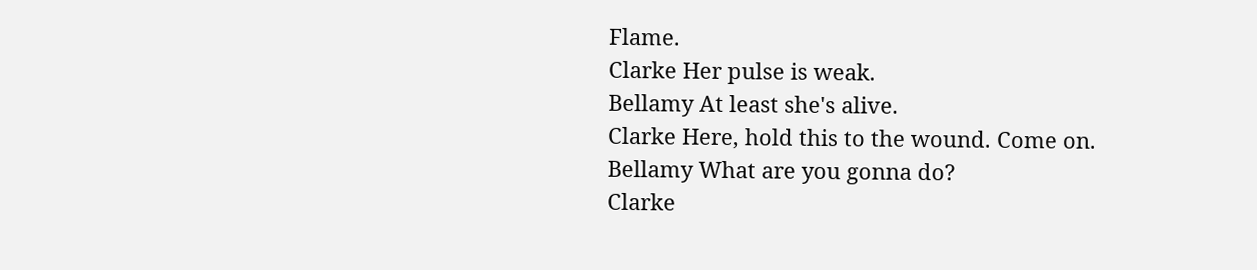Flame.
Clarke Her pulse is weak.
Bellamy At least she's alive.
Clarke Here, hold this to the wound. Come on.
Bellamy What are you gonna do?
Clarke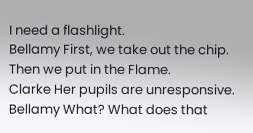I need a flashlight.
Bellamy First, we take out the chip. Then we put in the Flame.
Clarke Her pupils are unresponsive.
Bellamy What? What does that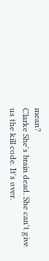mean?
Clarke She's brain dead. She can't give us the kill code. It's over.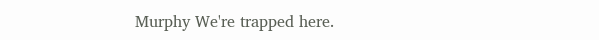Murphy We're trapped here.